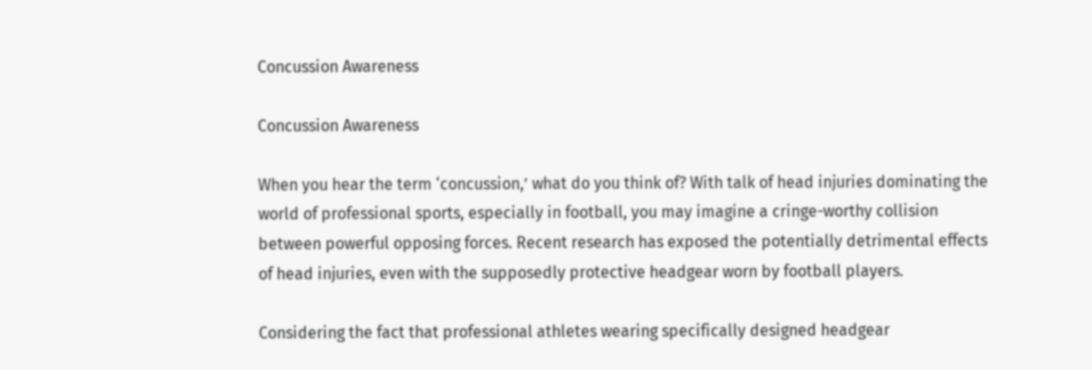Concussion Awareness

Concussion Awareness

When you hear the term ‘concussion,’ what do you think of? With talk of head injuries dominating the world of professional sports, especially in football, you may imagine a cringe-worthy collision between powerful opposing forces. Recent research has exposed the potentially detrimental effects of head injuries, even with the supposedly protective headgear worn by football players.

Considering the fact that professional athletes wearing specifically designed headgear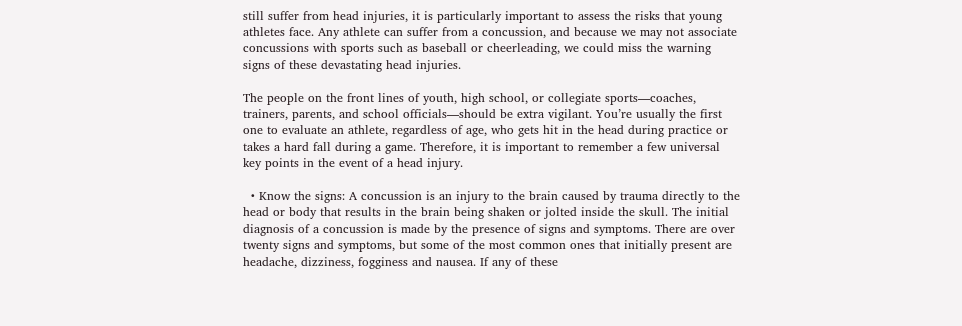still suffer from head injuries, it is particularly important to assess the risks that young athletes face. Any athlete can suffer from a concussion, and because we may not associate concussions with sports such as baseball or cheerleading, we could miss the warning signs of these devastating head injuries.

The people on the front lines of youth, high school, or collegiate sports—coaches, trainers, parents, and school officials—should be extra vigilant. You’re usually the first one to evaluate an athlete, regardless of age, who gets hit in the head during practice or takes a hard fall during a game. Therefore, it is important to remember a few universal key points in the event of a head injury.

  • Know the signs: A concussion is an injury to the brain caused by trauma directly to the head or body that results in the brain being shaken or jolted inside the skull. The initial diagnosis of a concussion is made by the presence of signs and symptoms. There are over twenty signs and symptoms, but some of the most common ones that initially present are headache, dizziness, fogginess and nausea. If any of these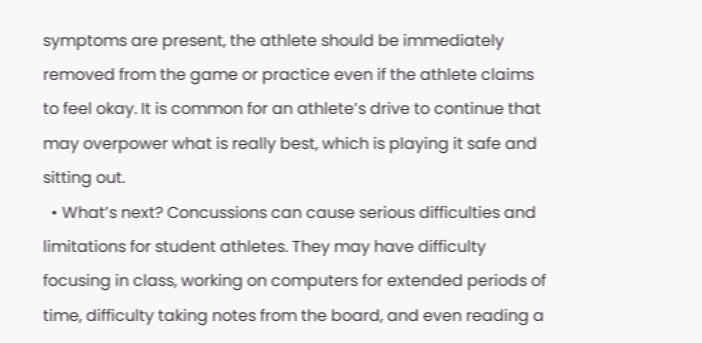symptoms are present, the athlete should be immediately removed from the game or practice even if the athlete claims to feel okay. It is common for an athlete’s drive to continue that may overpower what is really best, which is playing it safe and sitting out.
  • What’s next? Concussions can cause serious difficulties and limitations for student athletes. They may have difficulty focusing in class, working on computers for extended periods of time, difficulty taking notes from the board, and even reading a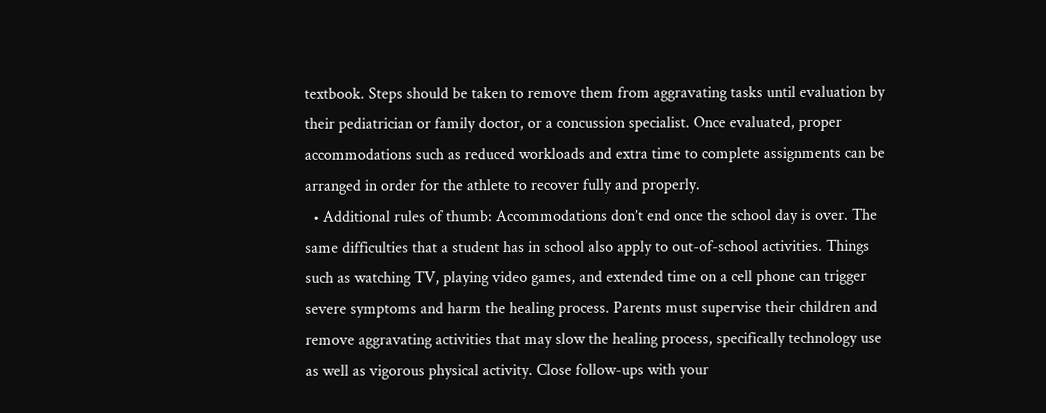textbook. Steps should be taken to remove them from aggravating tasks until evaluation by their pediatrician or family doctor, or a concussion specialist. Once evaluated, proper accommodations such as reduced workloads and extra time to complete assignments can be arranged in order for the athlete to recover fully and properly.
  • Additional rules of thumb: Accommodations don’t end once the school day is over. The same difficulties that a student has in school also apply to out-of-school activities. Things such as watching TV, playing video games, and extended time on a cell phone can trigger severe symptoms and harm the healing process. Parents must supervise their children and remove aggravating activities that may slow the healing process, specifically technology use as well as vigorous physical activity. Close follow-ups with your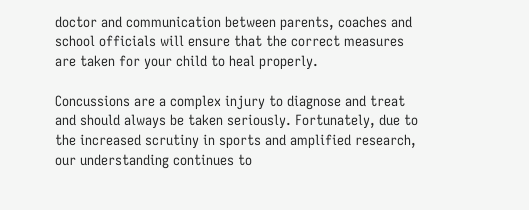doctor and communication between parents, coaches and school officials will ensure that the correct measures are taken for your child to heal properly.

Concussions are a complex injury to diagnose and treat and should always be taken seriously. Fortunately, due to the increased scrutiny in sports and amplified research, our understanding continues to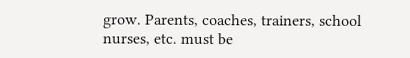grow. Parents, coaches, trainers, school nurses, etc. must be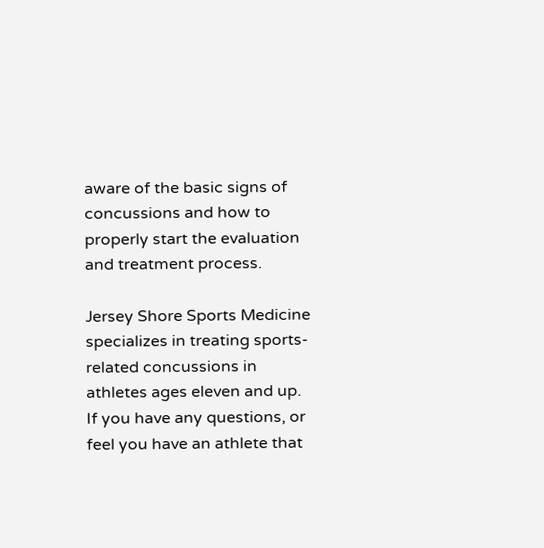aware of the basic signs of concussions and how to properly start the evaluation and treatment process.

Jersey Shore Sports Medicine specializes in treating sports-related concussions in athletes ages eleven and up. If you have any questions, or feel you have an athlete that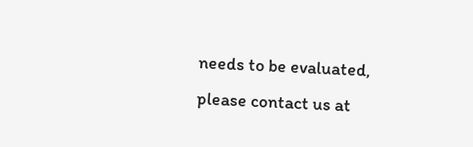needs to be evaluated, please contact us at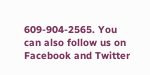609-904-2565. You can also follow us on Facebook and Twitter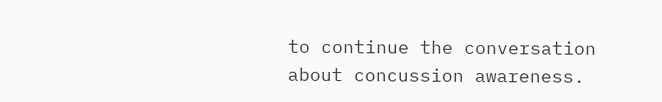to continue the conversation about concussion awareness.